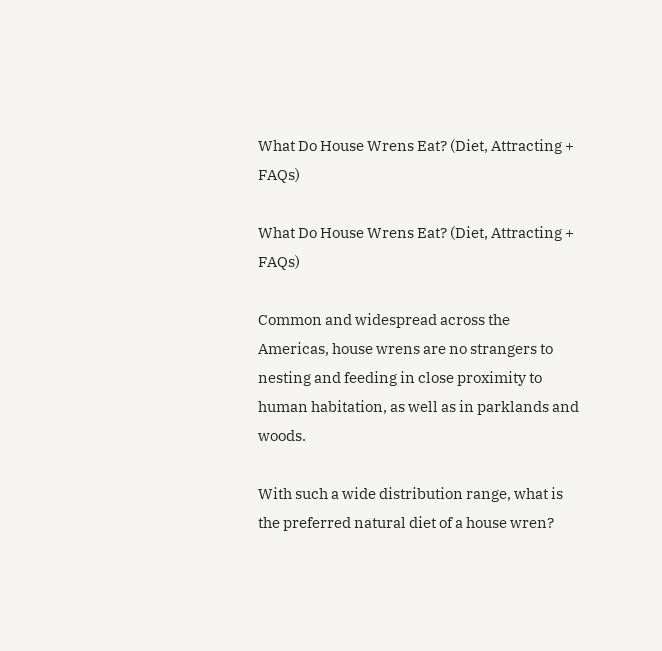What Do House Wrens Eat? (Diet, Attracting + FAQs)

What Do House Wrens Eat? (Diet, Attracting + FAQs)

Common and widespread across the Americas, house wrens are no strangers to nesting and feeding in close proximity to human habitation, as well as in parklands and woods.

With such a wide distribution range, what is the preferred natural diet of a house wren?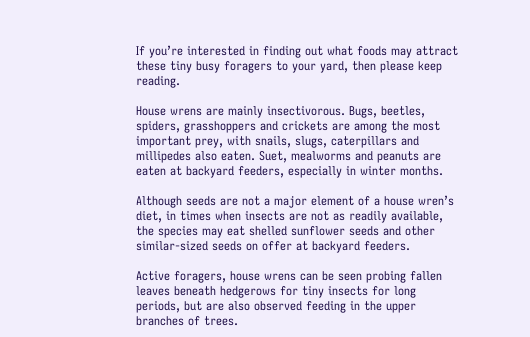If you’re interested in finding out what foods may attract these tiny busy foragers to your yard, then please keep reading.

House wrens are mainly insectivorous. Bugs, beetles, spiders, grasshoppers and crickets are among the most important prey, with snails, slugs, caterpillars and millipedes also eaten. Suet, mealworms and peanuts are eaten at backyard feeders, especially in winter months.

Although seeds are not a major element of a house wren’s diet, in times when insects are not as readily available, the species may eat shelled sunflower seeds and other similar-sized seeds on offer at backyard feeders.

Active foragers, house wrens can be seen probing fallen leaves beneath hedgerows for tiny insects for long periods, but are also observed feeding in the upper branches of trees.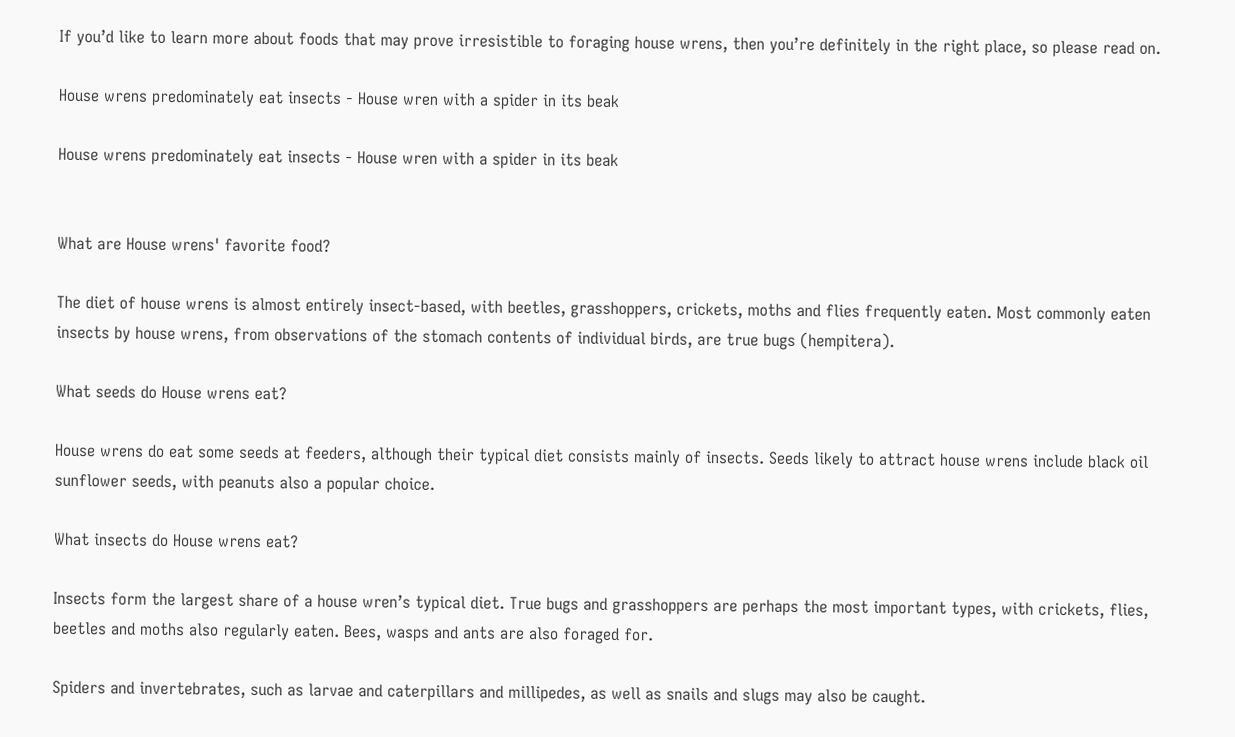If you’d like to learn more about foods that may prove irresistible to foraging house wrens, then you’re definitely in the right place, so please read on.

House wrens predominately eat insects - House wren with a spider in its beak

House wrens predominately eat insects - House wren with a spider in its beak


What are House wrens' favorite food?

The diet of house wrens is almost entirely insect-based, with beetles, grasshoppers, crickets, moths and flies frequently eaten. Most commonly eaten insects by house wrens, from observations of the stomach contents of individual birds, are true bugs (hempitera).

What seeds do House wrens eat?

House wrens do eat some seeds at feeders, although their typical diet consists mainly of insects. Seeds likely to attract house wrens include black oil sunflower seeds, with peanuts also a popular choice.

What insects do House wrens eat?

Insects form the largest share of a house wren’s typical diet. True bugs and grasshoppers are perhaps the most important types, with crickets, flies, beetles and moths also regularly eaten. Bees, wasps and ants are also foraged for.

Spiders and invertebrates, such as larvae and caterpillars and millipedes, as well as snails and slugs may also be caught.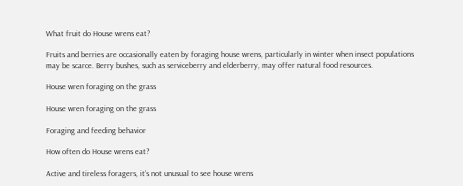What fruit do House wrens eat?

Fruits and berries are occasionally eaten by foraging house wrens, particularly in winter when insect populations may be scarce. Berry bushes, such as serviceberry and elderberry, may offer natural food resources.

House wren foraging on the grass

House wren foraging on the grass

Foraging and feeding behavior

How often do House wrens eat?

Active and tireless foragers, it’s not unusual to see house wrens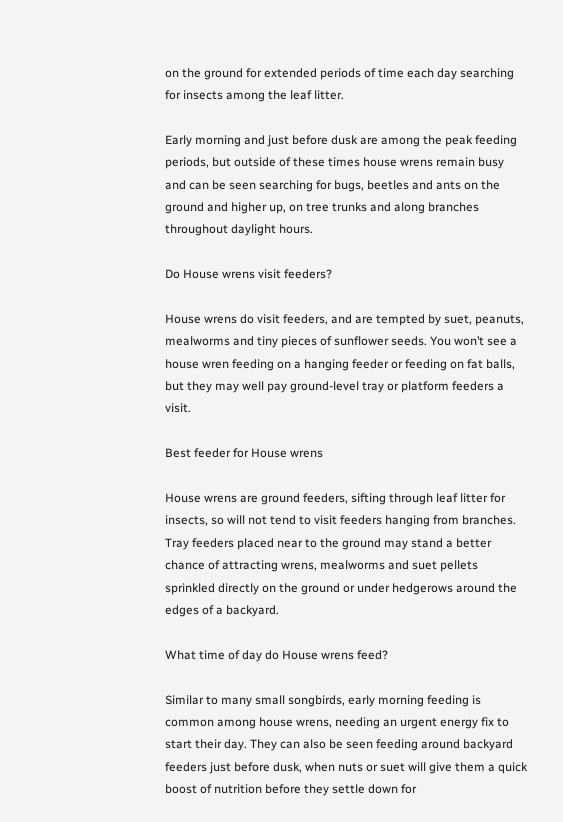on the ground for extended periods of time each day searching for insects among the leaf litter.

Early morning and just before dusk are among the peak feeding periods, but outside of these times house wrens remain busy and can be seen searching for bugs, beetles and ants on the ground and higher up, on tree trunks and along branches throughout daylight hours.

Do House wrens visit feeders?

House wrens do visit feeders, and are tempted by suet, peanuts, mealworms and tiny pieces of sunflower seeds. You won’t see a house wren feeding on a hanging feeder or feeding on fat balls, but they may well pay ground-level tray or platform feeders a visit.

Best feeder for House wrens

House wrens are ground feeders, sifting through leaf litter for insects, so will not tend to visit feeders hanging from branches. Tray feeders placed near to the ground may stand a better chance of attracting wrens, mealworms and suet pellets sprinkled directly on the ground or under hedgerows around the edges of a backyard.

What time of day do House wrens feed?

Similar to many small songbirds, early morning feeding is common among house wrens, needing an urgent energy fix to start their day. They can also be seen feeding around backyard feeders just before dusk, when nuts or suet will give them a quick boost of nutrition before they settle down for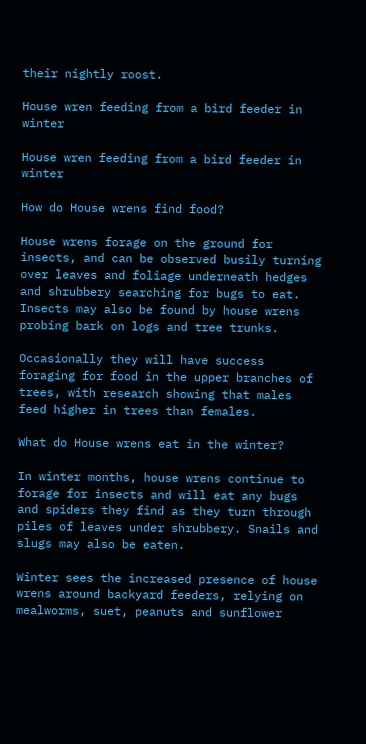their nightly roost.

House wren feeding from a bird feeder in winter

House wren feeding from a bird feeder in winter

How do House wrens find food?

House wrens forage on the ground for insects, and can be observed busily turning over leaves and foliage underneath hedges and shrubbery searching for bugs to eat. Insects may also be found by house wrens probing bark on logs and tree trunks.

Occasionally they will have success foraging for food in the upper branches of trees, with research showing that males feed higher in trees than females.

What do House wrens eat in the winter?

In winter months, house wrens continue to forage for insects and will eat any bugs and spiders they find as they turn through piles of leaves under shrubbery. Snails and slugs may also be eaten.

Winter sees the increased presence of house wrens around backyard feeders, relying on mealworms, suet, peanuts and sunflower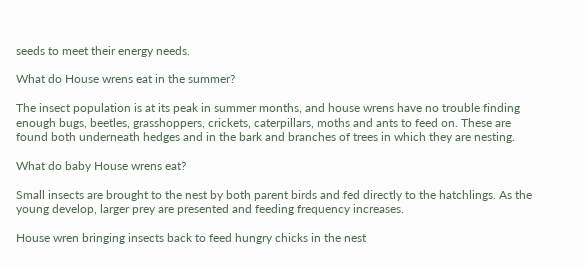seeds to meet their energy needs.

What do House wrens eat in the summer?

The insect population is at its peak in summer months, and house wrens have no trouble finding enough bugs, beetles, grasshoppers, crickets, caterpillars, moths and ants to feed on. These are found both underneath hedges and in the bark and branches of trees in which they are nesting.

What do baby House wrens eat?

Small insects are brought to the nest by both parent birds and fed directly to the hatchlings. As the young develop, larger prey are presented and feeding frequency increases.

House wren bringing insects back to feed hungry chicks in the nest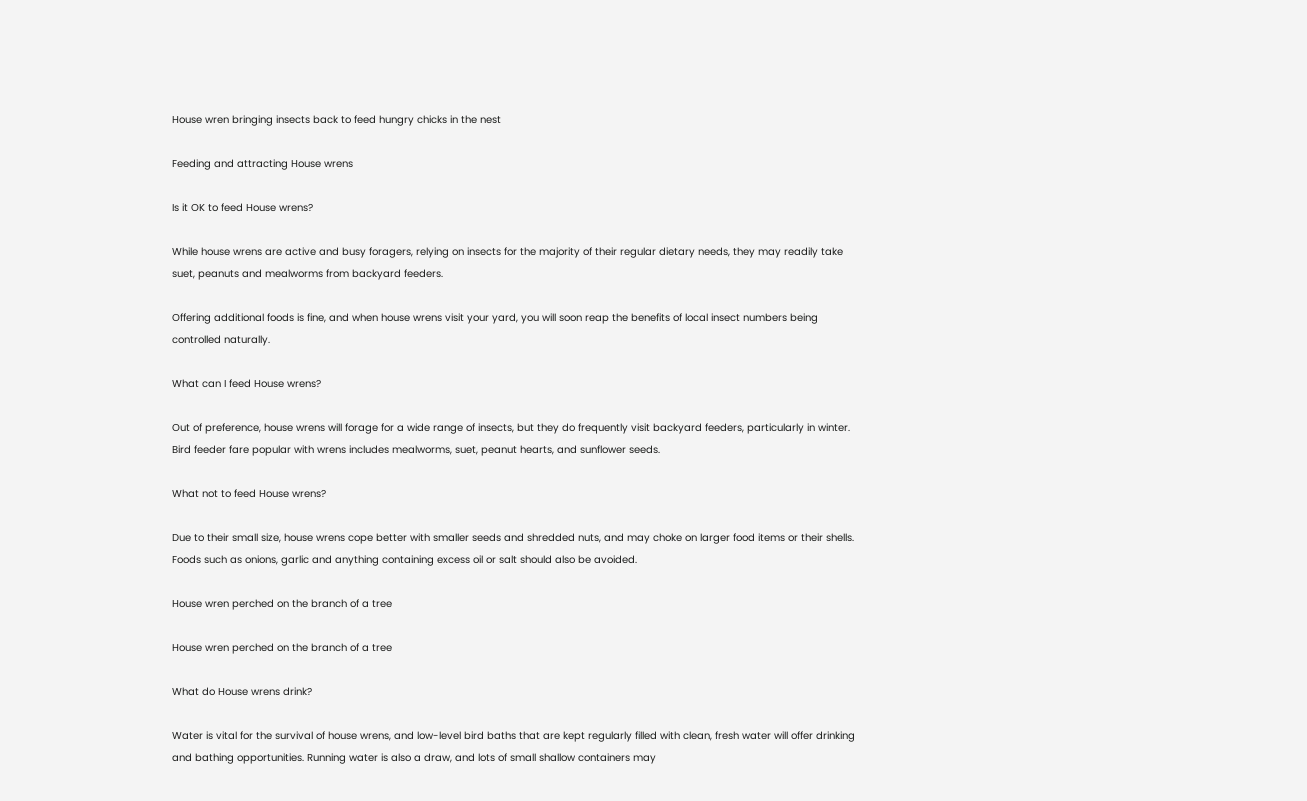House wren bringing insects back to feed hungry chicks in the nest

Feeding and attracting House wrens

Is it OK to feed House wrens?

While house wrens are active and busy foragers, relying on insects for the majority of their regular dietary needs, they may readily take suet, peanuts and mealworms from backyard feeders.

Offering additional foods is fine, and when house wrens visit your yard, you will soon reap the benefits of local insect numbers being controlled naturally.

What can I feed House wrens?

Out of preference, house wrens will forage for a wide range of insects, but they do frequently visit backyard feeders, particularly in winter. Bird feeder fare popular with wrens includes mealworms, suet, peanut hearts, and sunflower seeds.

What not to feed House wrens?

Due to their small size, house wrens cope better with smaller seeds and shredded nuts, and may choke on larger food items or their shells. Foods such as onions, garlic and anything containing excess oil or salt should also be avoided.

House wren perched on the branch of a tree

House wren perched on the branch of a tree

What do House wrens drink?

Water is vital for the survival of house wrens, and low-level bird baths that are kept regularly filled with clean, fresh water will offer drinking and bathing opportunities. Running water is also a draw, and lots of small shallow containers may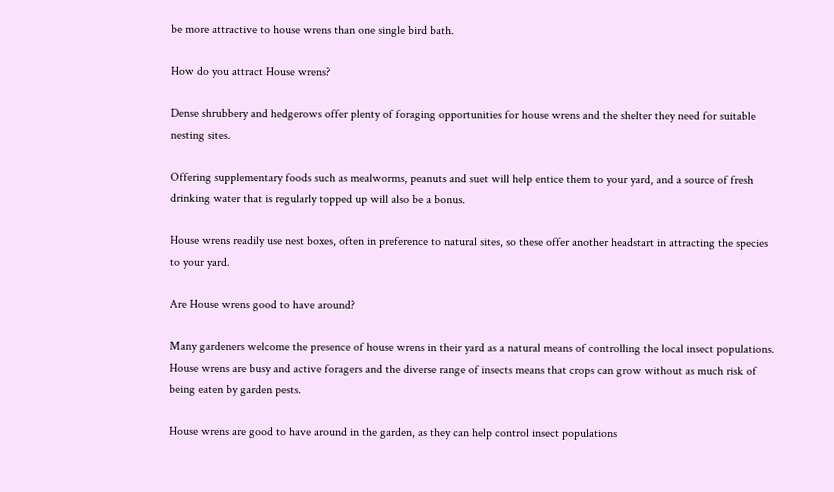be more attractive to house wrens than one single bird bath.

How do you attract House wrens?

Dense shrubbery and hedgerows offer plenty of foraging opportunities for house wrens and the shelter they need for suitable nesting sites.

Offering supplementary foods such as mealworms, peanuts and suet will help entice them to your yard, and a source of fresh drinking water that is regularly topped up will also be a bonus.

House wrens readily use nest boxes, often in preference to natural sites, so these offer another headstart in attracting the species to your yard.

Are House wrens good to have around?

Many gardeners welcome the presence of house wrens in their yard as a natural means of controlling the local insect populations. House wrens are busy and active foragers and the diverse range of insects means that crops can grow without as much risk of being eaten by garden pests.

House wrens are good to have around in the garden, as they can help control insect populations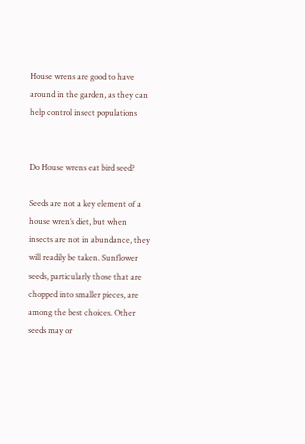House wrens are good to have around in the garden, as they can help control insect populations


Do House wrens eat bird seed?

Seeds are not a key element of a house wren’s diet, but when insects are not in abundance, they will readily be taken. Sunflower seeds, particularly those that are chopped into smaller pieces, are among the best choices. Other seeds may or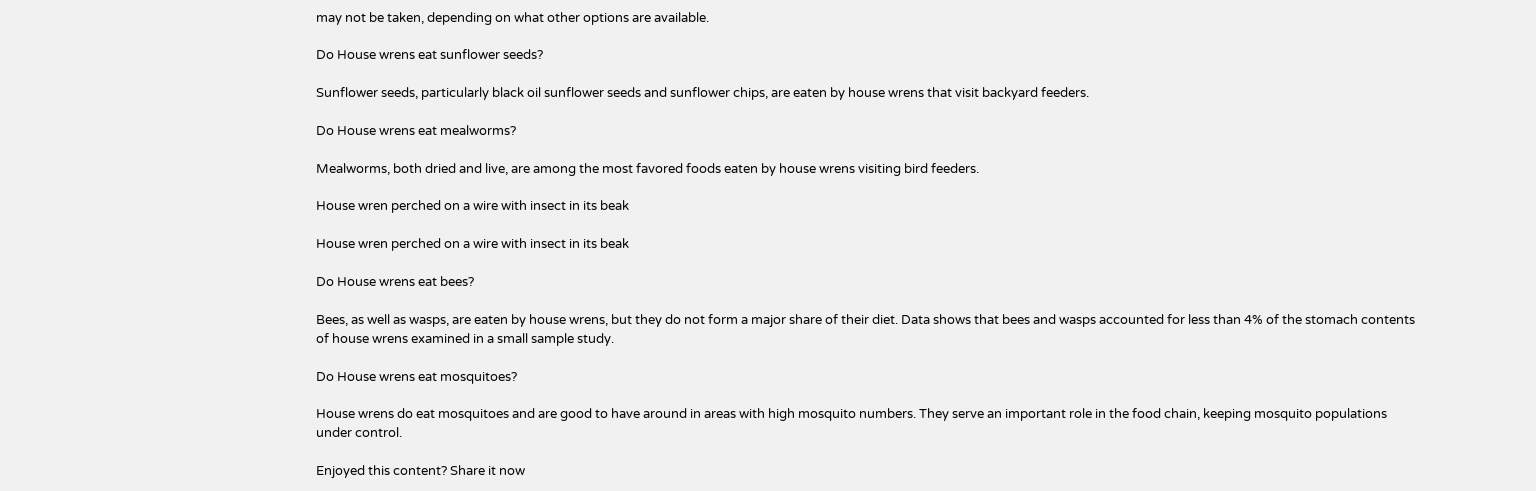may not be taken, depending on what other options are available.

Do House wrens eat sunflower seeds?

Sunflower seeds, particularly black oil sunflower seeds and sunflower chips, are eaten by house wrens that visit backyard feeders.

Do House wrens eat mealworms?

Mealworms, both dried and live, are among the most favored foods eaten by house wrens visiting bird feeders.

House wren perched on a wire with insect in its beak

House wren perched on a wire with insect in its beak

Do House wrens eat bees?

Bees, as well as wasps, are eaten by house wrens, but they do not form a major share of their diet. Data shows that bees and wasps accounted for less than 4% of the stomach contents of house wrens examined in a small sample study.

Do House wrens eat mosquitoes?

House wrens do eat mosquitoes and are good to have around in areas with high mosquito numbers. They serve an important role in the food chain, keeping mosquito populations under control.

Enjoyed this content? Share it now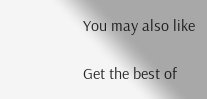You may also like

Get the best of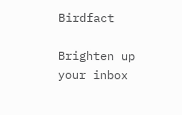Birdfact

Brighten up your inbox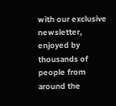with our exclusive newsletter, enjoyed by thousands of people from around the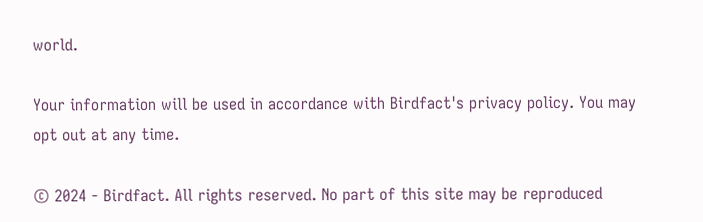world.

Your information will be used in accordance with Birdfact's privacy policy. You may opt out at any time.

© 2024 - Birdfact. All rights reserved. No part of this site may be reproduced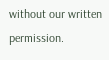without our written permission.